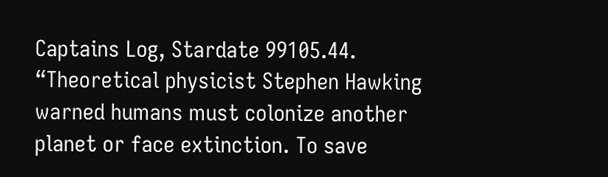Captains Log, Stardate 99105.44. “Theoretical physicist Stephen Hawking warned humans must colonize another planet or face extinction. To save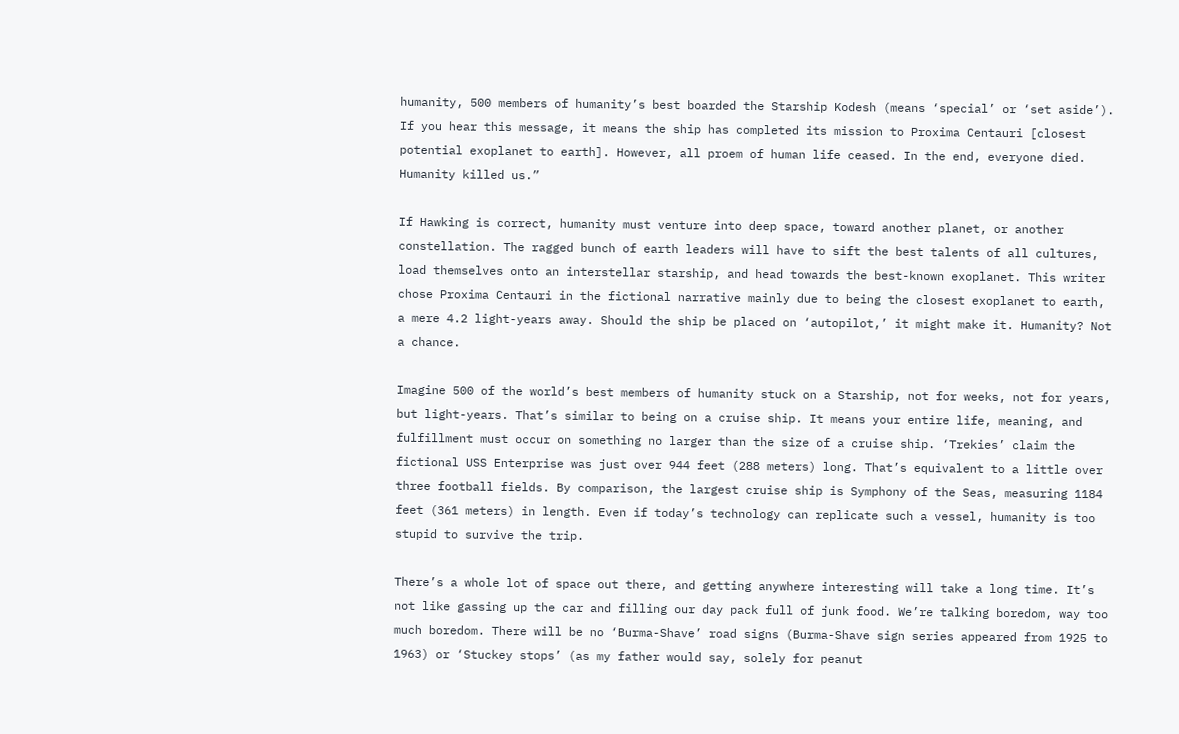humanity, 500 members of humanity’s best boarded the Starship Kodesh (means ‘special’ or ‘set aside’). If you hear this message, it means the ship has completed its mission to Proxima Centauri [closest potential exoplanet to earth]. However, all proem of human life ceased. In the end, everyone died. Humanity killed us.”

If Hawking is correct, humanity must venture into deep space, toward another planet, or another constellation. The ragged bunch of earth leaders will have to sift the best talents of all cultures, load themselves onto an interstellar starship, and head towards the best-known exoplanet. This writer chose Proxima Centauri in the fictional narrative mainly due to being the closest exoplanet to earth, a mere 4.2 light-years away. Should the ship be placed on ‘autopilot,’ it might make it. Humanity? Not a chance.

Imagine 500 of the world’s best members of humanity stuck on a Starship, not for weeks, not for years, but light-years. That’s similar to being on a cruise ship. It means your entire life, meaning, and fulfillment must occur on something no larger than the size of a cruise ship. ‘Trekies’ claim the fictional USS Enterprise was just over 944 feet (288 meters) long. That’s equivalent to a little over three football fields. By comparison, the largest cruise ship is Symphony of the Seas, measuring 1184 feet (361 meters) in length. Even if today’s technology can replicate such a vessel, humanity is too stupid to survive the trip.

There’s a whole lot of space out there, and getting anywhere interesting will take a long time. It’s not like gassing up the car and filling our day pack full of junk food. We’re talking boredom, way too much boredom. There will be no ‘Burma-Shave’ road signs (Burma-Shave sign series appeared from 1925 to 1963) or ‘Stuckey stops’ (as my father would say, solely for peanut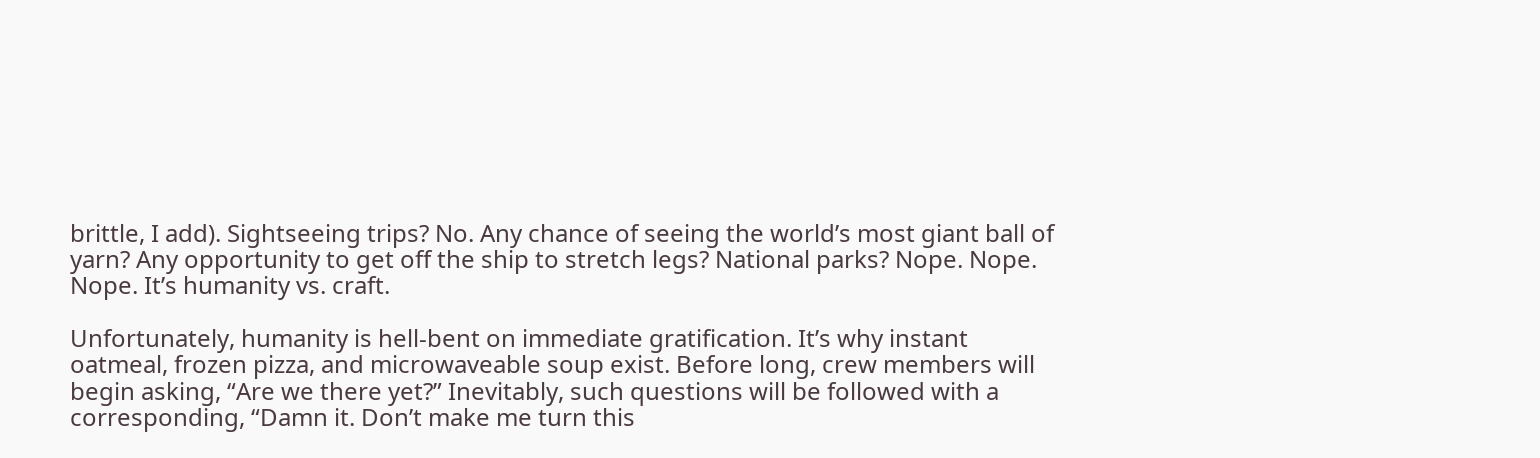brittle, I add). Sightseeing trips? No. Any chance of seeing the world’s most giant ball of yarn? Any opportunity to get off the ship to stretch legs? National parks? Nope. Nope. Nope. It’s humanity vs. craft.

Unfortunately, humanity is hell-bent on immediate gratification. It’s why instant oatmeal, frozen pizza, and microwaveable soup exist. Before long, crew members will begin asking, “Are we there yet?” Inevitably, such questions will be followed with a corresponding, “Damn it. Don’t make me turn this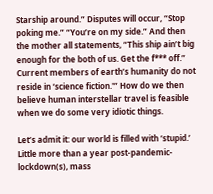Starship around.” Disputes will occur, “Stop poking me.” “You’re on my side.” And then the mother all statements, “This ship ain’t big enough for the both of us. Get the f*** off.” Current members of earth’s humanity do not reside in ‘science fiction.'” How do we then believe human interstellar travel is feasible when we do some very idiotic things.

Let’s admit it: our world is filled with ‘stupid.’ Little more than a year post-pandemic-lockdown(s), mass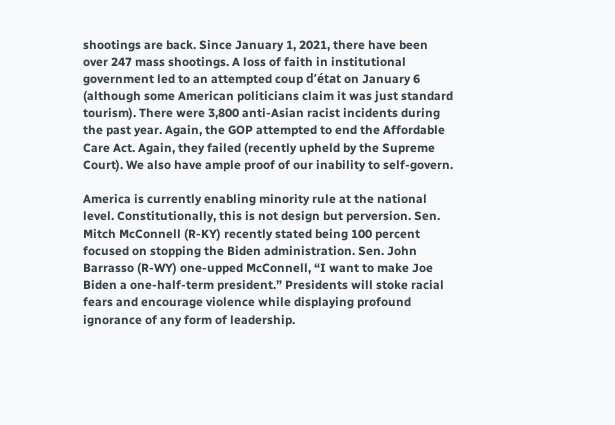shootings are back. Since January 1, 2021, there have been over 247 mass shootings. A loss of faith in institutional government led to an attempted coup d’état on January 6 (although some American politicians claim it was just standard tourism). There were 3,800 anti-Asian racist incidents during the past year. Again, the GOP attempted to end the Affordable Care Act. Again, they failed (recently upheld by the Supreme Court). We also have ample proof of our inability to self-govern.

America is currently enabling minority rule at the national level. Constitutionally, this is not design but perversion. Sen. Mitch McConnell (R-KY) recently stated being 100 percent focused on stopping the Biden administration. Sen. John Barrasso (R-WY) one-upped McConnell, “I want to make Joe Biden a one-half-term president.” Presidents will stoke racial fears and encourage violence while displaying profound ignorance of any form of leadership.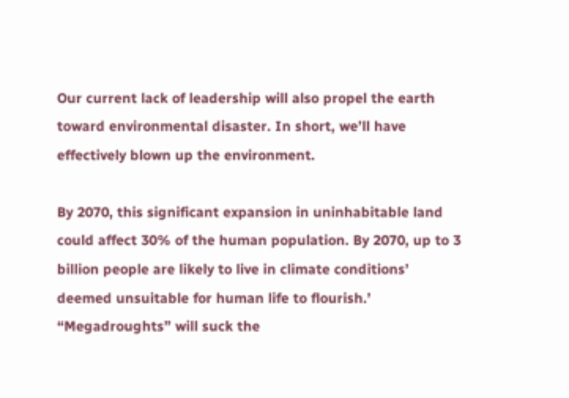Our current lack of leadership will also propel the earth toward environmental disaster. In short, we’ll have effectively blown up the environment.

By 2070, this significant expansion in uninhabitable land could affect 30% of the human population. By 2070, up to 3 billion people are likely to live in climate conditions’ deemed unsuitable for human life to flourish.’ “Megadroughts” will suck the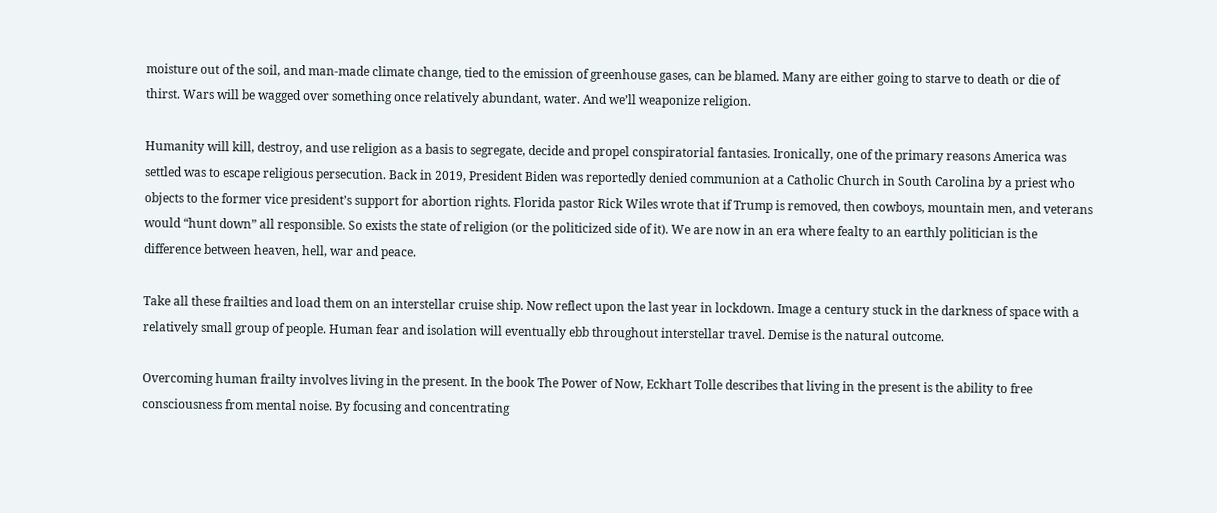moisture out of the soil, and man-made climate change, tied to the emission of greenhouse gases, can be blamed. Many are either going to starve to death or die of thirst. Wars will be wagged over something once relatively abundant, water. And we’ll weaponize religion.

Humanity will kill, destroy, and use religion as a basis to segregate, decide and propel conspiratorial fantasies. Ironically, one of the primary reasons America was settled was to escape religious persecution. Back in 2019, President Biden was reportedly denied communion at a Catholic Church in South Carolina by a priest who objects to the former vice president’s support for abortion rights. Florida pastor Rick Wiles wrote that if Trump is removed, then cowboys, mountain men, and veterans would “hunt down” all responsible. So exists the state of religion (or the politicized side of it). We are now in an era where fealty to an earthly politician is the difference between heaven, hell, war and peace.

Take all these frailties and load them on an interstellar cruise ship. Now reflect upon the last year in lockdown. Image a century stuck in the darkness of space with a relatively small group of people. Human fear and isolation will eventually ebb throughout interstellar travel. Demise is the natural outcome.

Overcoming human frailty involves living in the present. In the book The Power of Now, Eckhart Tolle describes that living in the present is the ability to free consciousness from mental noise. By focusing and concentrating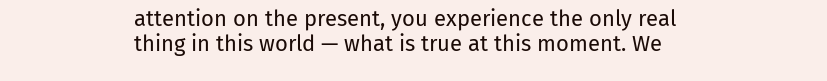attention on the present, you experience the only real thing in this world — what is true at this moment. We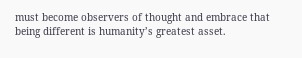must become observers of thought and embrace that being different is humanity’s greatest asset.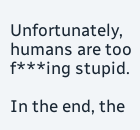Unfortunately, humans are too f***ing stupid.

In the end, the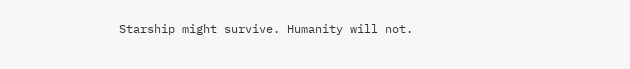Starship might survive. Humanity will not.